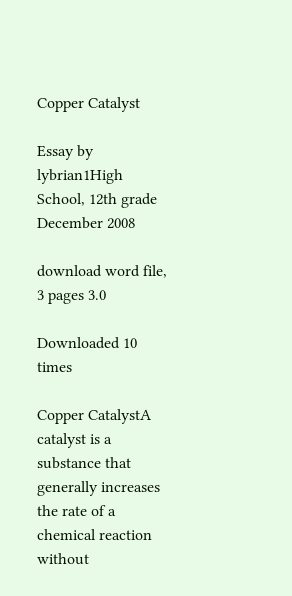Copper Catalyst

Essay by lybrian1High School, 12th grade December 2008

download word file, 3 pages 3.0

Downloaded 10 times

Copper CatalystA catalyst is a substance that generally increases the rate of a chemical reaction without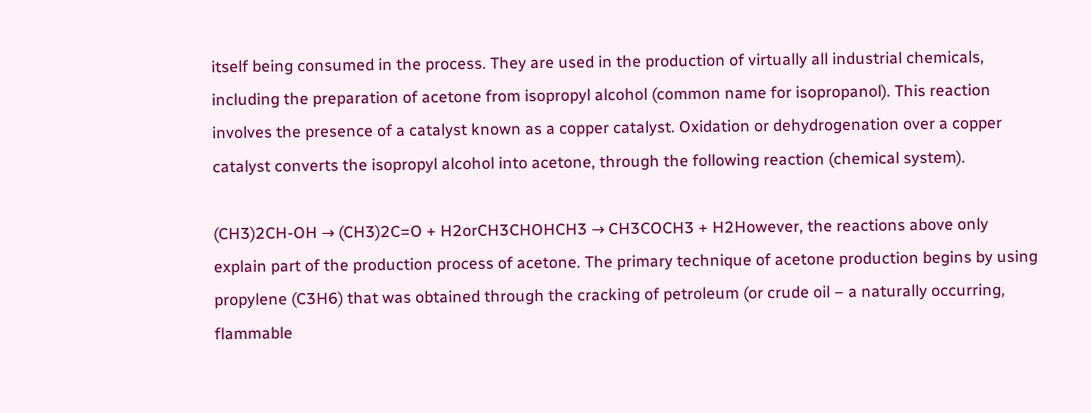itself being consumed in the process. They are used in the production of virtually all industrial chemicals, including the preparation of acetone from isopropyl alcohol (common name for isopropanol). This reaction involves the presence of a catalyst known as a copper catalyst. Oxidation or dehydrogenation over a copper catalyst converts the isopropyl alcohol into acetone, through the following reaction (chemical system).

(CH3)2CH-OH → (CH3)2C=O + H2orCH3CHOHCH3 → CH3COCH3 + H2However, the reactions above only explain part of the production process of acetone. The primary technique of acetone production begins by using propylene (C3H6) that was obtained through the cracking of petroleum (or crude oil – a naturally occurring, flammable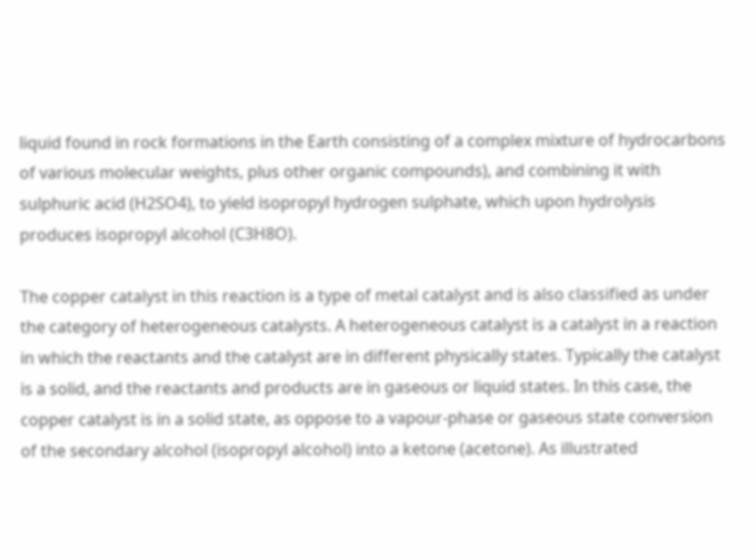liquid found in rock formations in the Earth consisting of a complex mixture of hydrocarbons of various molecular weights, plus other organic compounds), and combining it with sulphuric acid (H2SO4), to yield isopropyl hydrogen sulphate, which upon hydrolysis produces isopropyl alcohol (C3H8O).

The copper catalyst in this reaction is a type of metal catalyst and is also classified as under the category of heterogeneous catalysts. A heterogeneous catalyst is a catalyst in a reaction in which the reactants and the catalyst are in different physically states. Typically the catalyst is a solid, and the reactants and products are in gaseous or liquid states. In this case, the copper catalyst is in a solid state, as oppose to a vapour-phase or gaseous state conversion of the secondary alcohol (isopropyl alcohol) into a ketone (acetone). As illustrated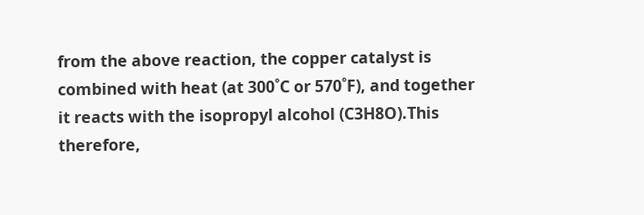from the above reaction, the copper catalyst is combined with heat (at 300˚C or 570˚F), and together it reacts with the isopropyl alcohol (C3H8O).This therefore,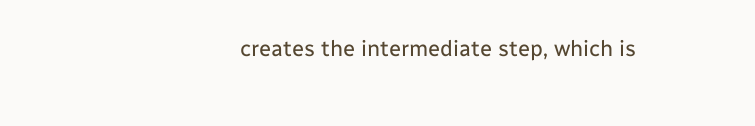creates the intermediate step, which is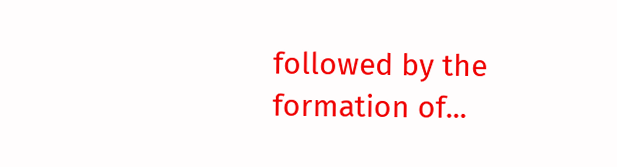followed by the formation of...